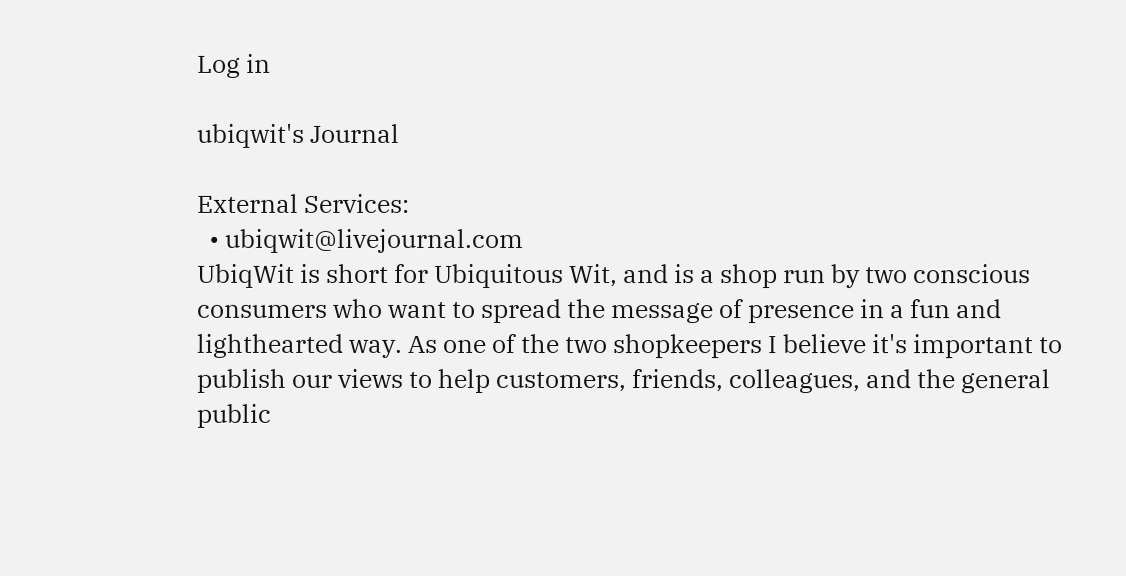Log in

ubiqwit's Journal

External Services:
  • ubiqwit@livejournal.com
UbiqWit is short for Ubiquitous Wit, and is a shop run by two conscious consumers who want to spread the message of presence in a fun and lighthearted way. As one of the two shopkeepers I believe it's important to publish our views to help customers, friends, colleagues, and the general public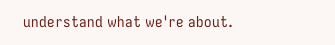understand what we're about.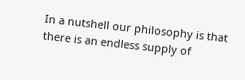In a nutshell our philosophy is that there is an endless supply of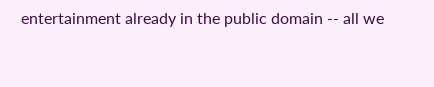entertainment already in the public domain -- all we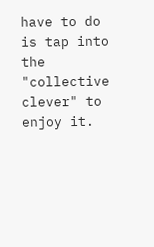have to do is tap into the "collective clever" to enjoy it.